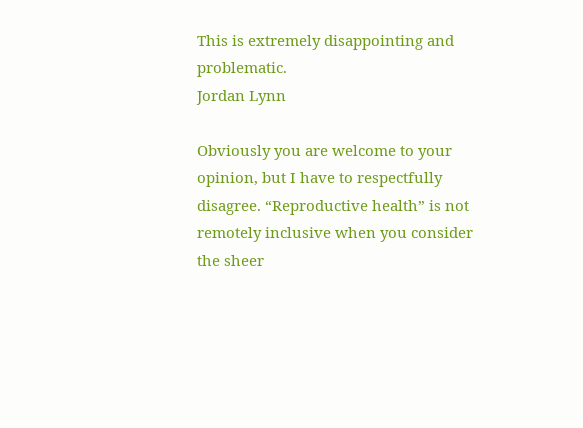This is extremely disappointing and problematic.
Jordan Lynn

Obviously you are welcome to your opinion, but I have to respectfully disagree. “Reproductive health” is not remotely inclusive when you consider the sheer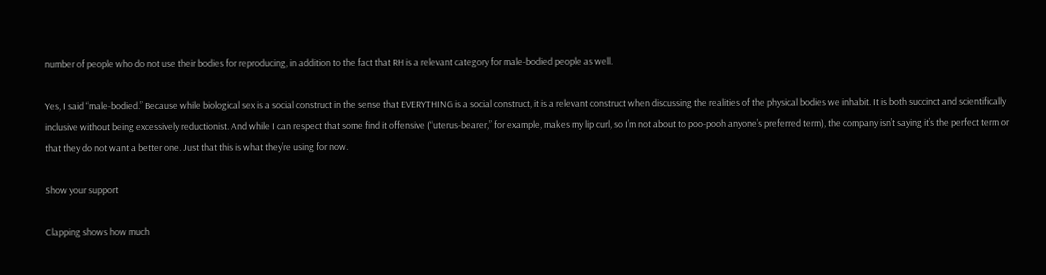number of people who do not use their bodies for reproducing, in addition to the fact that RH is a relevant category for male-bodied people as well.

Yes, I said “male-bodied.” Because while biological sex is a social construct in the sense that EVERYTHING is a social construct, it is a relevant construct when discussing the realities of the physical bodies we inhabit. It is both succinct and scientifically inclusive without being excessively reductionist. And while I can respect that some find it offensive (“uterus-bearer,” for example, makes my lip curl, so I’m not about to poo-pooh anyone’s preferred term), the company isn’t saying it’s the perfect term or that they do not want a better one. Just that this is what they’re using for now.

Show your support

Clapping shows how much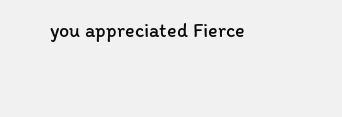you appreciated Fierce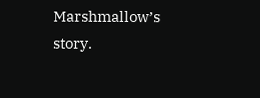Marshmallow’s story.